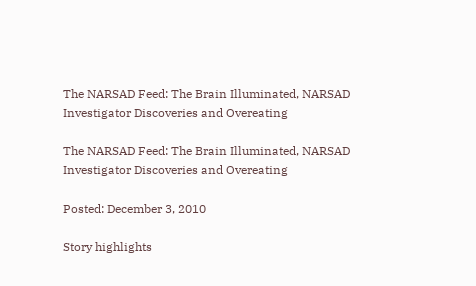The NARSAD Feed: The Brain Illuminated, NARSAD Investigator Discoveries and Overeating

The NARSAD Feed: The Brain Illuminated, NARSAD Investigator Discoveries and Overeating

Posted: December 3, 2010

Story highlights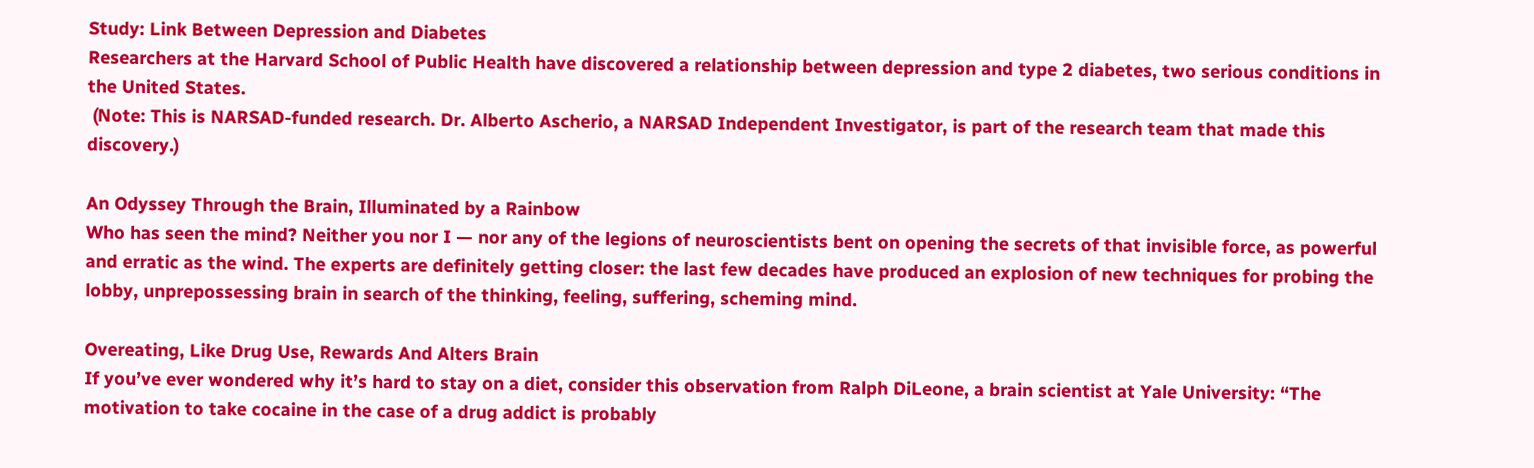Study: Link Between Depression and Diabetes
Researchers at the Harvard School of Public Health have discovered a relationship between depression and type 2 diabetes, two serious conditions in the United States.
 (Note: This is NARSAD-funded research. Dr. Alberto Ascherio, a NARSAD Independent Investigator, is part of the research team that made this discovery.)

An Odyssey Through the Brain, Illuminated by a Rainbow
Who has seen the mind? Neither you nor I — nor any of the legions of neuroscientists bent on opening the secrets of that invisible force, as powerful and erratic as the wind. The experts are definitely getting closer: the last few decades have produced an explosion of new techniques for probing the lobby, unprepossessing brain in search of the thinking, feeling, suffering, scheming mind.

Overeating, Like Drug Use, Rewards And Alters Brain
If you’ve ever wondered why it’s hard to stay on a diet, consider this observation from Ralph DiLeone, a brain scientist at Yale University: “The motivation to take cocaine in the case of a drug addict is probably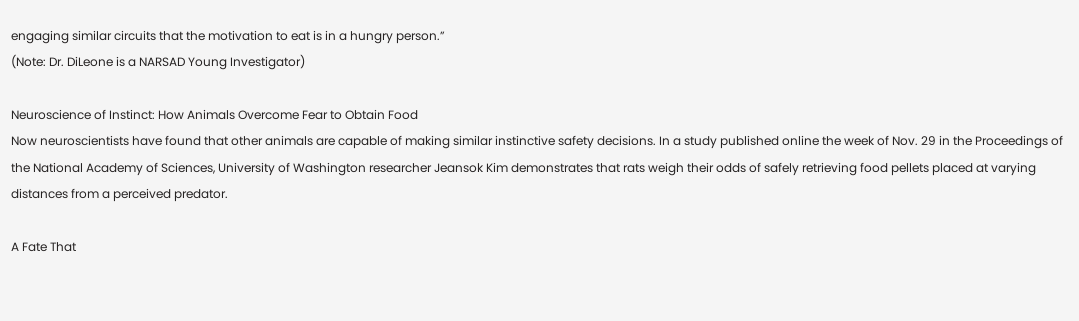engaging similar circuits that the motivation to eat is in a hungry person.”
(Note: Dr. DiLeone is a NARSAD Young Investigator)

Neuroscience of Instinct: How Animals Overcome Fear to Obtain Food
Now neuroscientists have found that other animals are capable of making similar instinctive safety decisions. In a study published online the week of Nov. 29 in the Proceedings of the National Academy of Sciences, University of Washington researcher Jeansok Kim demonstrates that rats weigh their odds of safely retrieving food pellets placed at varying distances from a perceived predator.

A Fate That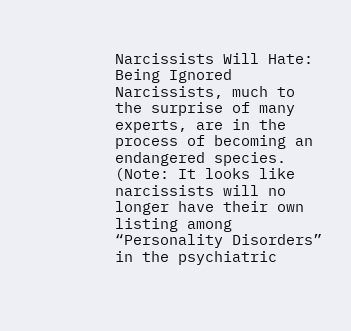Narcissists Will Hate: Being Ignored
Narcissists, much to the surprise of many experts, are in the process of becoming an endangered species.
(Note: It looks like narcissists will no longer have their own listing among “Personality Disorders” in the psychiatric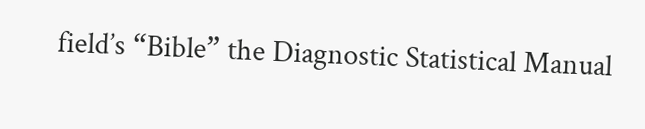field’s “Bible” the Diagnostic Statistical Manual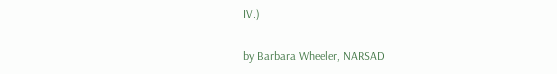IV.)

by Barbara Wheeler, NARSAD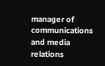manager of communications and media relations